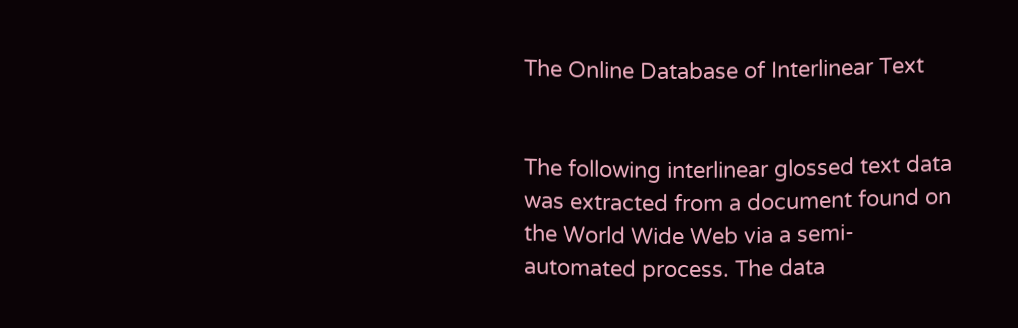The Online Database of Interlinear Text


The following interlinear glossed text data was extracted from a document found on the World Wide Web via a semi-automated process. The data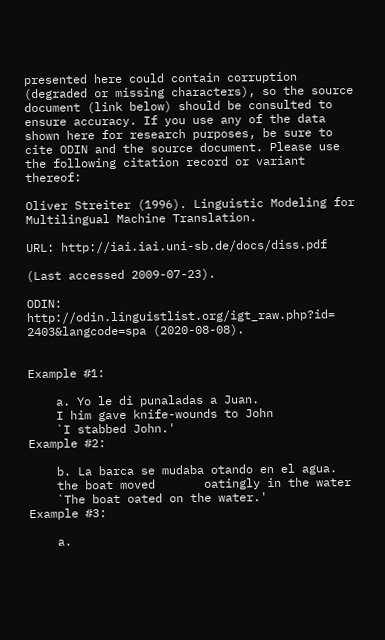presented here could contain corruption (degraded or missing characters), so the source document (link below) should be consulted to ensure accuracy. If you use any of the data shown here for research purposes, be sure to cite ODIN and the source document. Please use the following citation record or variant thereof:

Oliver Streiter (1996). Linguistic Modeling for Multilingual Machine Translation.

URL: http://iai.iai.uni-sb.de/docs/diss.pdf

(Last accessed 2009-07-23).

ODIN: http://odin.linguistlist.org/igt_raw.php?id= 2403&langcode=spa (2020-08-08).


Example #1:

    a. Yo le di punaladas a Juan.
    I him gave knife-wounds to John
    `I stabbed John.'
Example #2:

    b. La barca se mudaba otando en el agua.
    the boat moved       oatingly in the water
    `The boat oated on the water.'
Example #3:

    a.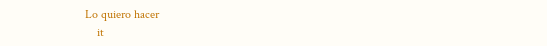Lo quiero hacer
    it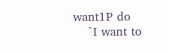want1P do
    `I want to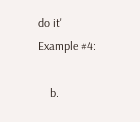do it'
Example #4:

    b.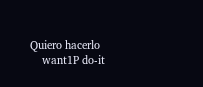Quiero hacerlo
    want1P do-it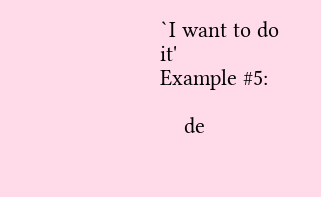`I want to do it'
Example #5:

    de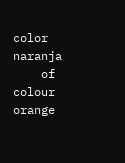color naranja
    of colour orange